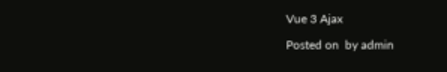Vue 3 Ajax

Posted on  by admin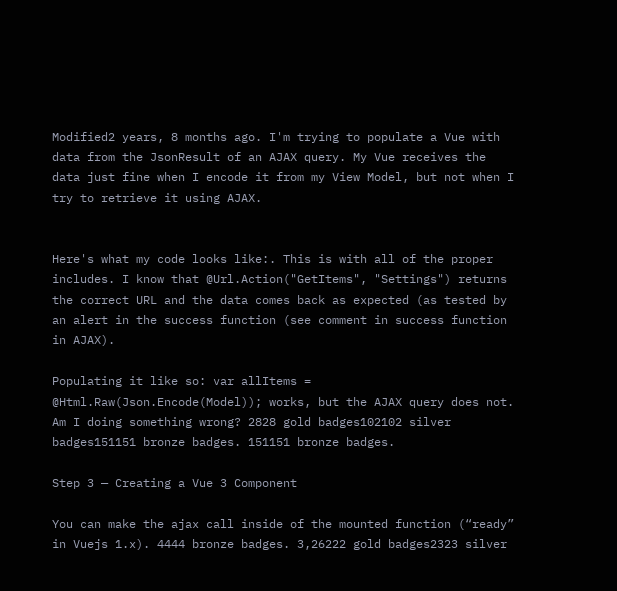Modified2 years, 8 months ago. I'm trying to populate a Vue with data from the JsonResult of an AJAX query. My Vue receives the data just fine when I encode it from my View Model, but not when I try to retrieve it using AJAX.


Here's what my code looks like:. This is with all of the proper includes. I know that @Url.Action("GetItems", "Settings") returns the correct URL and the data comes back as expected (as tested by an alert in the success function (see comment in success function in AJAX).

Populating it like so: var allItems = @Html.Raw(Json.Encode(Model)); works, but the AJAX query does not. Am I doing something wrong? 2828 gold badges102102 silver badges151151 bronze badges. 151151 bronze badges.

Step 3 — Creating a Vue 3 Component

You can make the ajax call inside of the mounted function (“ready” in Vuejs 1.x). 4444 bronze badges. 3,26222 gold badges2323 silver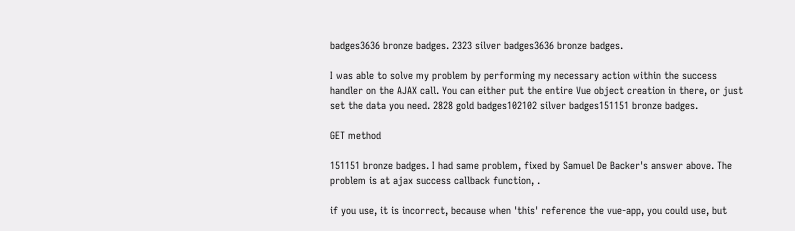badges3636 bronze badges. 2323 silver badges3636 bronze badges.

I was able to solve my problem by performing my necessary action within the success handler on the AJAX call. You can either put the entire Vue object creation in there, or just set the data you need. 2828 gold badges102102 silver badges151151 bronze badges.

GET method

151151 bronze badges. I had same problem, fixed by Samuel De Backer's answer above. The problem is at ajax success callback function, .

if you use, it is incorrect, because when 'this' reference the vue-app, you could use, but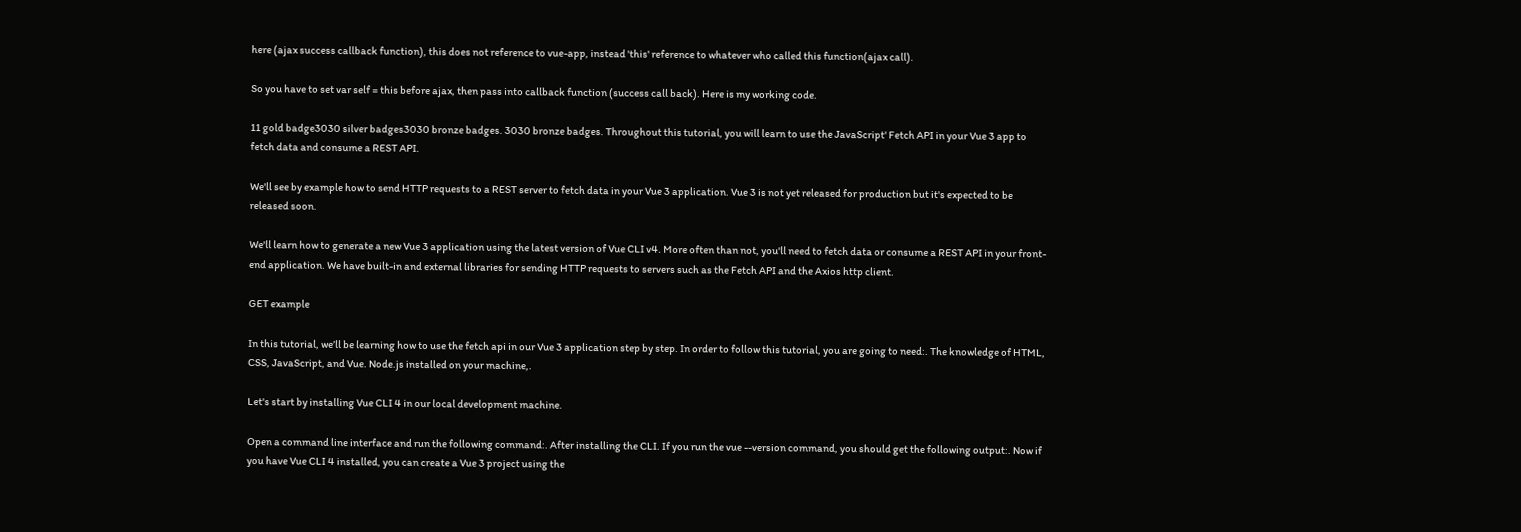here (ajax success callback function), this does not reference to vue-app, instead 'this' reference to whatever who called this function(ajax call).

So you have to set var self = this before ajax, then pass into callback function (success call back). Here is my working code.

11 gold badge3030 silver badges3030 bronze badges. 3030 bronze badges. Throughout this tutorial, you will learn to use the JavaScript' Fetch API in your Vue 3 app to fetch data and consume a REST API.

We'll see by example how to send HTTP requests to a REST server to fetch data in your Vue 3 application. Vue 3 is not yet released for production but it's expected to be released soon.

We'll learn how to generate a new Vue 3 application using the latest version of Vue CLI v4. More often than not, you'll need to fetch data or consume a REST API in your front-end application. We have built-in and external libraries for sending HTTP requests to servers such as the Fetch API and the Axios http client.

GET example

In this tutorial, we’ll be learning how to use the fetch api in our Vue 3 application step by step. In order to follow this tutorial, you are going to need:. The knowledge of HTML, CSS, JavaScript, and Vue. Node.js installed on your machine,.

Let's start by installing Vue CLI 4 in our local development machine.

Open a command line interface and run the following command:. After installing the CLI. If you run the vue --version command, you should get the following output:. Now if you have Vue CLI 4 installed, you can create a Vue 3 project using the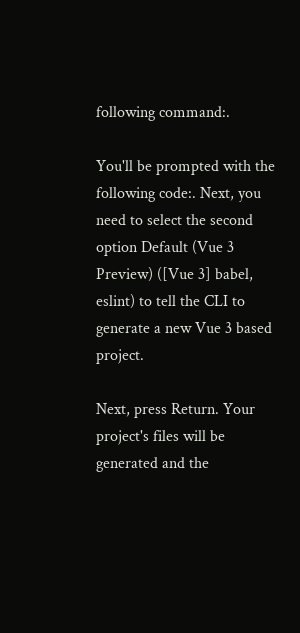following command:.

You'll be prompted with the following code:. Next, you need to select the second option Default (Vue 3 Preview) ([Vue 3] babel, eslint) to tell the CLI to generate a new Vue 3 based project.

Next, press Return. Your project's files will be generated and the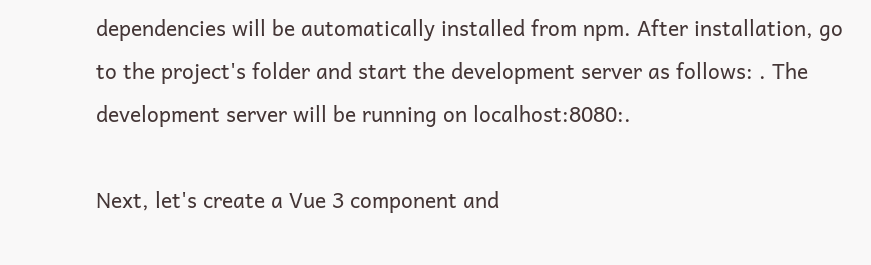dependencies will be automatically installed from npm. After installation, go to the project's folder and start the development server as follows: . The development server will be running on localhost:8080:.

Next, let's create a Vue 3 component and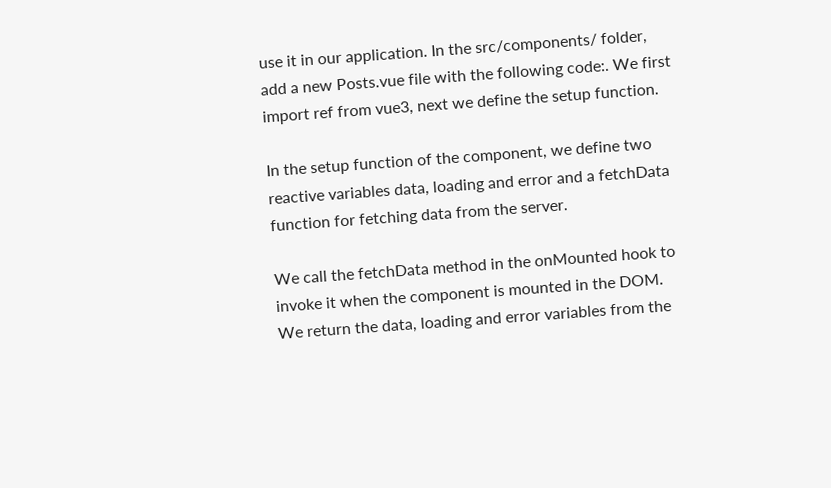use it in our application. In the src/components/ folder, add a new Posts.vue file with the following code:. We first import ref from vue3, next we define the setup function.

In the setup function of the component, we define two reactive variables data, loading and error and a fetchData function for fetching data from the server.

We call the fetchData method in the onMounted hook to invoke it when the component is mounted in the DOM. We return the data, loading and error variables from the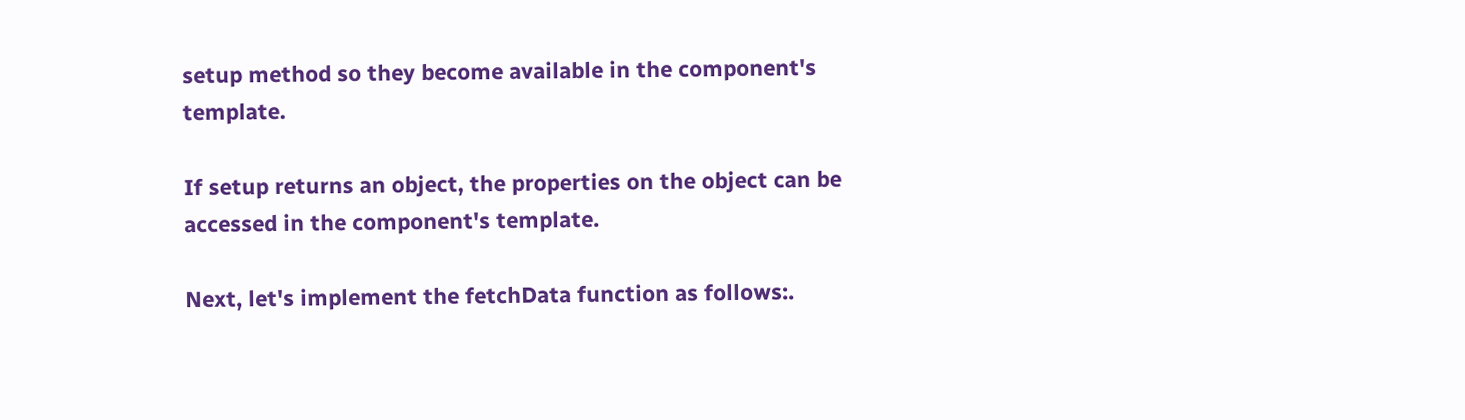setup method so they become available in the component's template.

If setup returns an object, the properties on the object can be accessed in the component's template.

Next, let's implement the fetchData function as follows:.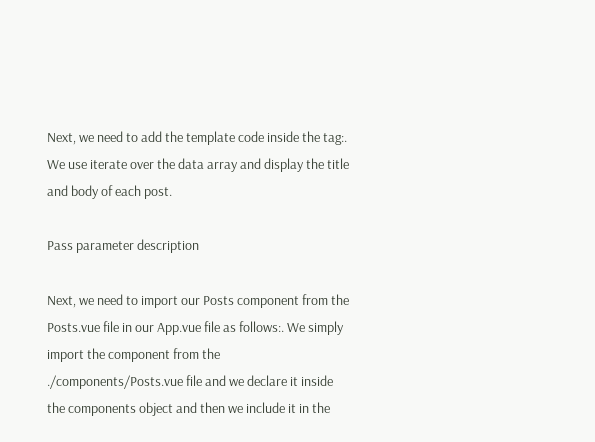Next, we need to add the template code inside the tag:. We use iterate over the data array and display the title and body of each post.

Pass parameter description

Next, we need to import our Posts component from the Posts.vue file in our App.vue file as follows:. We simply import the component from the ./components/Posts.vue file and we declare it inside the components object and then we include it in the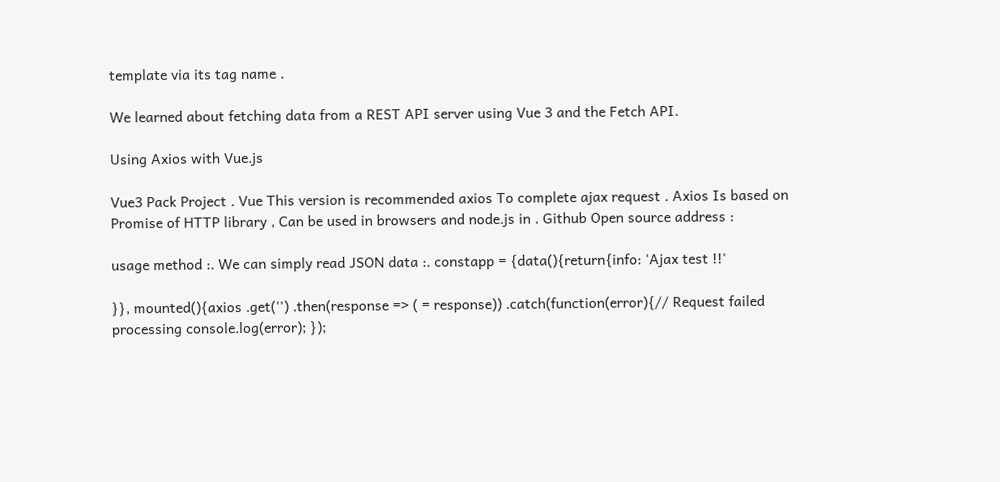template via its tag name .

We learned about fetching data from a REST API server using Vue 3 and the Fetch API.

Using Axios with Vue.js

Vue3 Pack Project . Vue This version is recommended axios To complete ajax request . Axios Is based on Promise of HTTP library , Can be used in browsers and node.js in . Github Open source address :

usage method :. We can simply read JSON data :. constapp = {data(){return{info: 'Ajax test !!'

}}, mounted(){axios .get('') .then(response => ( = response)) .catch(function(error){// Request failed processing console.log(error); });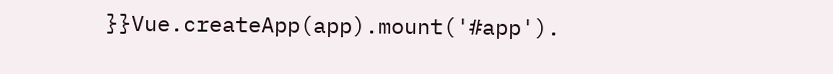}}Vue.createApp(app).mount('#app').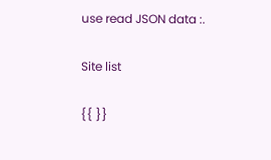use read JSON data :.

Site list

{{ }}